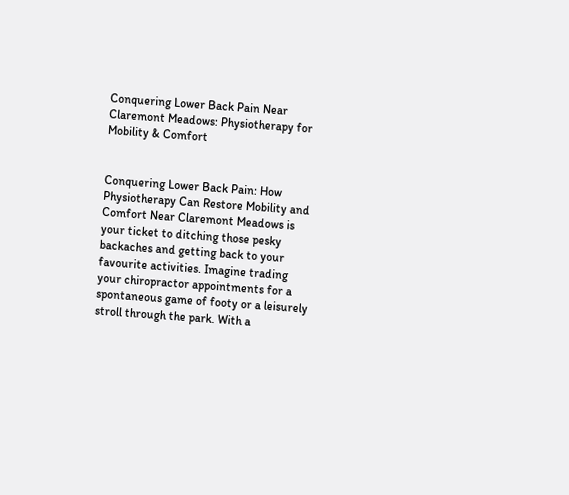Conquering Lower Back Pain Near Claremont Meadows: Physiotherapy for Mobility & Comfort


Conquering Lower Back Pain: How Physiotherapy Can Restore Mobility and Comfort Near Claremont Meadows is your ticket to ditching those pesky backaches and getting back to your favourite activities. Imagine trading your chiropractor appointments for a spontaneous game of footy or a leisurely stroll through the park. With a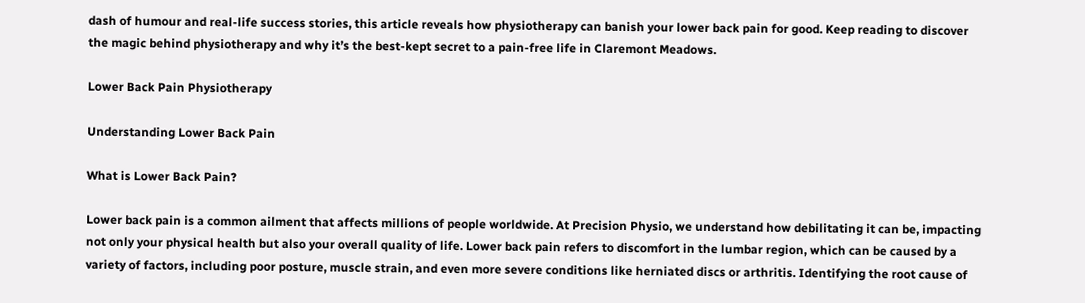dash of humour and real-life success stories, this article reveals how physiotherapy can banish your lower back pain for good. Keep reading to discover the magic behind physiotherapy and why it’s the best-kept secret to a pain-free life in Claremont Meadows.

Lower Back Pain Physiotherapy

Understanding Lower Back Pain

What is Lower Back Pain?

Lower back pain is a common ailment that affects millions of people worldwide. At Precision Physio, we understand how debilitating it can be, impacting not only your physical health but also your overall quality of life. Lower back pain refers to discomfort in the lumbar region, which can be caused by a variety of factors, including poor posture, muscle strain, and even more severe conditions like herniated discs or arthritis. Identifying the root cause of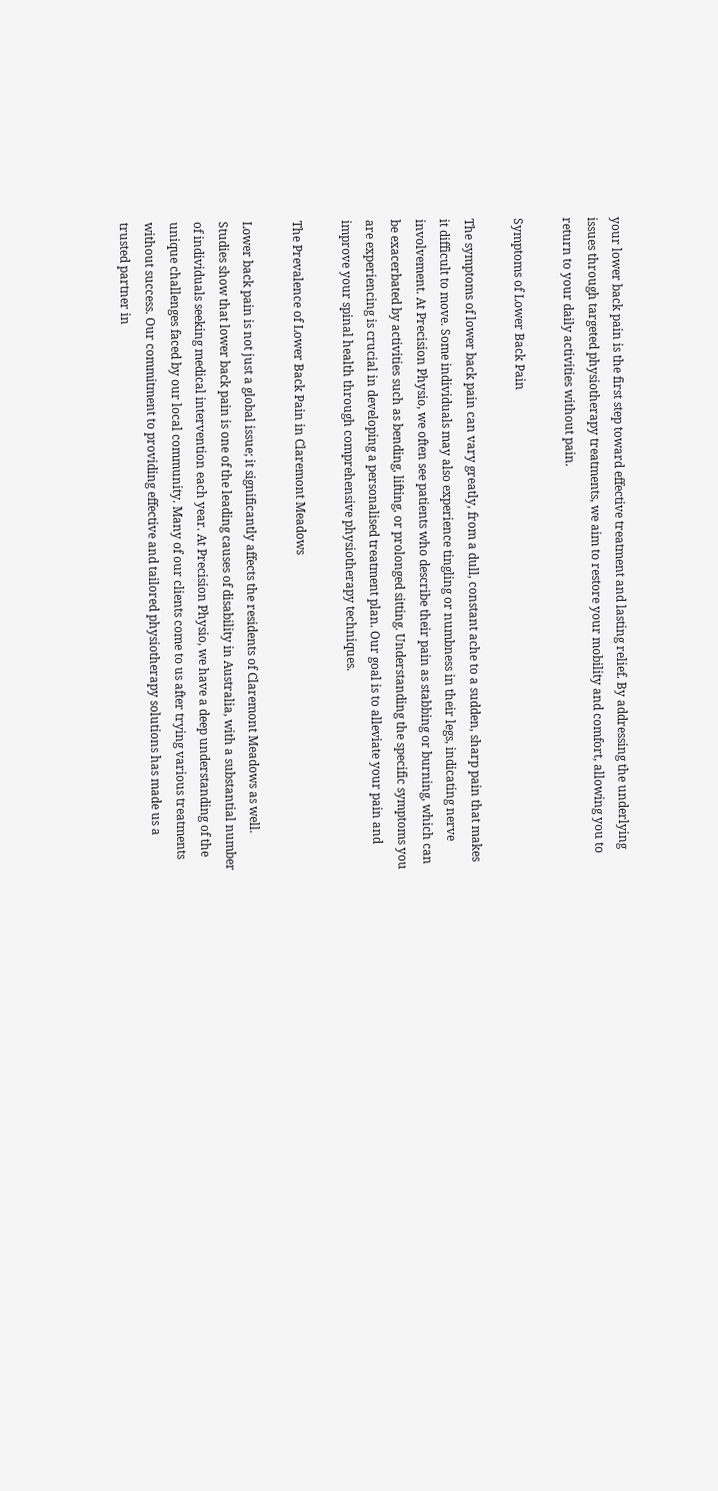your lower back pain is the first step toward effective treatment and lasting relief. By addressing the underlying issues through targeted physiotherapy treatments, we aim to restore your mobility and comfort, allowing you to return to your daily activities without pain.

Symptoms of Lower Back Pain

The symptoms of lower back pain can vary greatly, from a dull, constant ache to a sudden, sharp pain that makes it difficult to move. Some individuals may also experience tingling or numbness in their legs, indicating nerve involvement. At Precision Physio, we often see patients who describe their pain as stabbing or burning, which can be exacerbated by activities such as bending, lifting, or prolonged sitting. Understanding the specific symptoms you are experiencing is crucial in developing a personalised treatment plan. Our goal is to alleviate your pain and improve your spinal health through comprehensive physiotherapy techniques.

The Prevalence of Lower Back Pain in Claremont Meadows

Lower back pain is not just a global issue; it significantly affects the residents of Claremont Meadows as well. Studies show that lower back pain is one of the leading causes of disability in Australia, with a substantial number of individuals seeking medical intervention each year. At Precision Physio, we have a deep understanding of the unique challenges faced by our local community. Many of our clients come to us after trying various treatments without success. Our commitment to providing effective and tailored physiotherapy solutions has made us a trusted partner in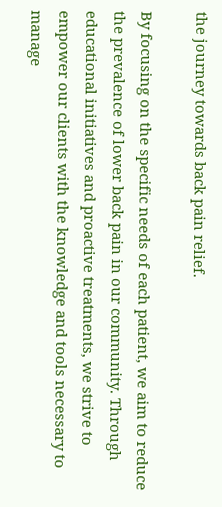the journey towards back pain relief.

By focusing on the specific needs of each patient, we aim to reduce the prevalence of lower back pain in our community. Through educational initiatives and proactive treatments, we strive to empower our clients with the knowledge and tools necessary to manage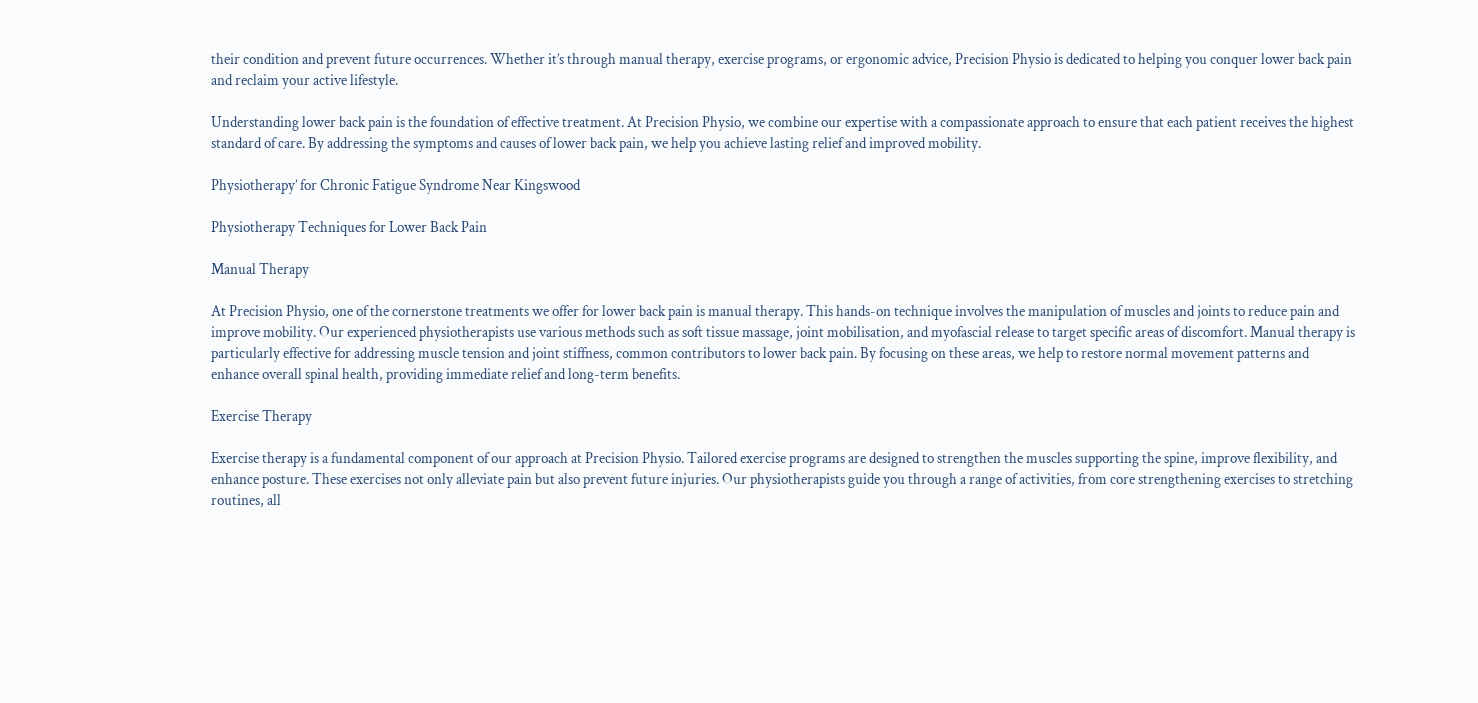their condition and prevent future occurrences. Whether it’s through manual therapy, exercise programs, or ergonomic advice, Precision Physio is dedicated to helping you conquer lower back pain and reclaim your active lifestyle.

Understanding lower back pain is the foundation of effective treatment. At Precision Physio, we combine our expertise with a compassionate approach to ensure that each patient receives the highest standard of care. By addressing the symptoms and causes of lower back pain, we help you achieve lasting relief and improved mobility.

Physiotherapy’ for Chronic Fatigue Syndrome Near Kingswood

Physiotherapy Techniques for Lower Back Pain

Manual Therapy

At Precision Physio, one of the cornerstone treatments we offer for lower back pain is manual therapy. This hands-on technique involves the manipulation of muscles and joints to reduce pain and improve mobility. Our experienced physiotherapists use various methods such as soft tissue massage, joint mobilisation, and myofascial release to target specific areas of discomfort. Manual therapy is particularly effective for addressing muscle tension and joint stiffness, common contributors to lower back pain. By focusing on these areas, we help to restore normal movement patterns and enhance overall spinal health, providing immediate relief and long-term benefits.

Exercise Therapy

Exercise therapy is a fundamental component of our approach at Precision Physio. Tailored exercise programs are designed to strengthen the muscles supporting the spine, improve flexibility, and enhance posture. These exercises not only alleviate pain but also prevent future injuries. Our physiotherapists guide you through a range of activities, from core strengthening exercises to stretching routines, all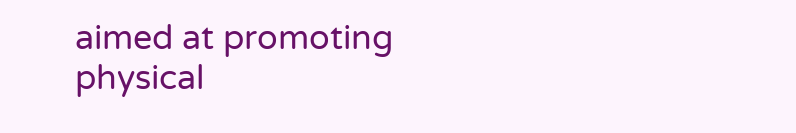aimed at promoting physical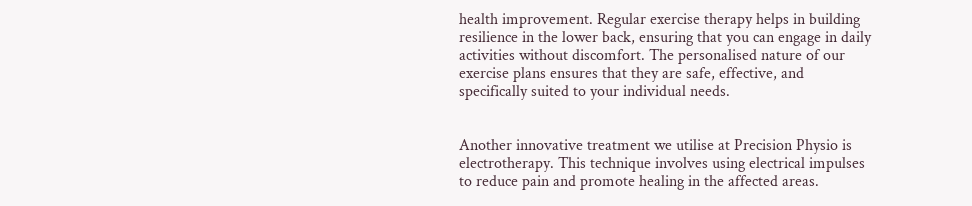health improvement. Regular exercise therapy helps in building resilience in the lower back, ensuring that you can engage in daily activities without discomfort. The personalised nature of our exercise plans ensures that they are safe, effective, and specifically suited to your individual needs.


Another innovative treatment we utilise at Precision Physio is electrotherapy. This technique involves using electrical impulses to reduce pain and promote healing in the affected areas.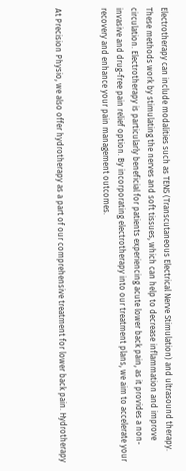Electrotherapy can include modalities such as TENS (Transcutaneous Electrical Nerve Stimulation) and ultrasound therapy. These methods work by stimulating the nerves and soft tissues, which can help to decrease inflammation and improve circulation. Electrotherapy is particularly beneficial for patients experiencing acute lower back pain, as it provides a non-invasive and drug-free pain relief option. By incorporating electrotherapy into our treatment plans, we aim to accelerate your recovery and enhance your pain management outcomes.


At Precision Physio, we also offer hydrotherapy as a part of our comprehensive treatment for lower back pain. Hydrotherapy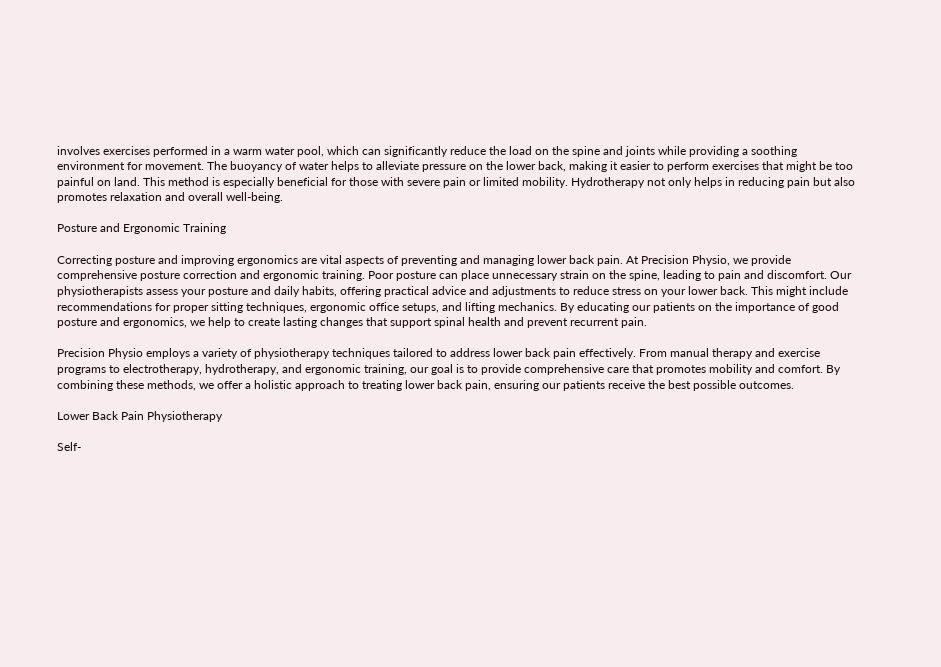involves exercises performed in a warm water pool, which can significantly reduce the load on the spine and joints while providing a soothing environment for movement. The buoyancy of water helps to alleviate pressure on the lower back, making it easier to perform exercises that might be too painful on land. This method is especially beneficial for those with severe pain or limited mobility. Hydrotherapy not only helps in reducing pain but also promotes relaxation and overall well-being.

Posture and Ergonomic Training

Correcting posture and improving ergonomics are vital aspects of preventing and managing lower back pain. At Precision Physio, we provide comprehensive posture correction and ergonomic training. Poor posture can place unnecessary strain on the spine, leading to pain and discomfort. Our physiotherapists assess your posture and daily habits, offering practical advice and adjustments to reduce stress on your lower back. This might include recommendations for proper sitting techniques, ergonomic office setups, and lifting mechanics. By educating our patients on the importance of good posture and ergonomics, we help to create lasting changes that support spinal health and prevent recurrent pain.

Precision Physio employs a variety of physiotherapy techniques tailored to address lower back pain effectively. From manual therapy and exercise programs to electrotherapy, hydrotherapy, and ergonomic training, our goal is to provide comprehensive care that promotes mobility and comfort. By combining these methods, we offer a holistic approach to treating lower back pain, ensuring our patients receive the best possible outcomes.

Lower Back Pain Physiotherapy

Self-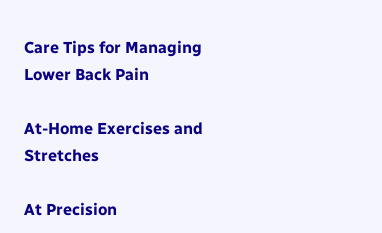Care Tips for Managing Lower Back Pain

At-Home Exercises and Stretches

At Precision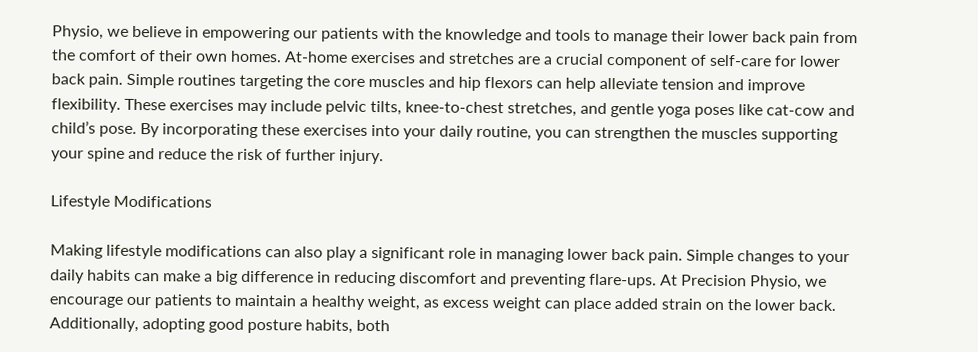Physio, we believe in empowering our patients with the knowledge and tools to manage their lower back pain from the comfort of their own homes. At-home exercises and stretches are a crucial component of self-care for lower back pain. Simple routines targeting the core muscles and hip flexors can help alleviate tension and improve flexibility. These exercises may include pelvic tilts, knee-to-chest stretches, and gentle yoga poses like cat-cow and child’s pose. By incorporating these exercises into your daily routine, you can strengthen the muscles supporting your spine and reduce the risk of further injury.

Lifestyle Modifications

Making lifestyle modifications can also play a significant role in managing lower back pain. Simple changes to your daily habits can make a big difference in reducing discomfort and preventing flare-ups. At Precision Physio, we encourage our patients to maintain a healthy weight, as excess weight can place added strain on the lower back. Additionally, adopting good posture habits, both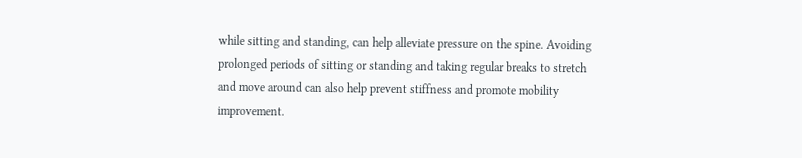while sitting and standing, can help alleviate pressure on the spine. Avoiding prolonged periods of sitting or standing and taking regular breaks to stretch and move around can also help prevent stiffness and promote mobility improvement.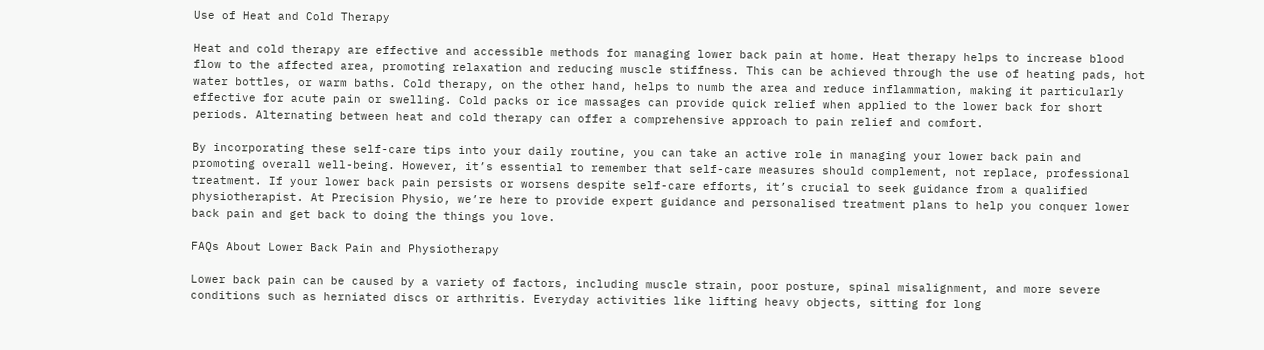Use of Heat and Cold Therapy

Heat and cold therapy are effective and accessible methods for managing lower back pain at home. Heat therapy helps to increase blood flow to the affected area, promoting relaxation and reducing muscle stiffness. This can be achieved through the use of heating pads, hot water bottles, or warm baths. Cold therapy, on the other hand, helps to numb the area and reduce inflammation, making it particularly effective for acute pain or swelling. Cold packs or ice massages can provide quick relief when applied to the lower back for short periods. Alternating between heat and cold therapy can offer a comprehensive approach to pain relief and comfort.

By incorporating these self-care tips into your daily routine, you can take an active role in managing your lower back pain and promoting overall well-being. However, it’s essential to remember that self-care measures should complement, not replace, professional treatment. If your lower back pain persists or worsens despite self-care efforts, it’s crucial to seek guidance from a qualified physiotherapist. At Precision Physio, we’re here to provide expert guidance and personalised treatment plans to help you conquer lower back pain and get back to doing the things you love.

FAQs About Lower Back Pain and Physiotherapy

Lower back pain can be caused by a variety of factors, including muscle strain, poor posture, spinal misalignment, and more severe conditions such as herniated discs or arthritis. Everyday activities like lifting heavy objects, sitting for long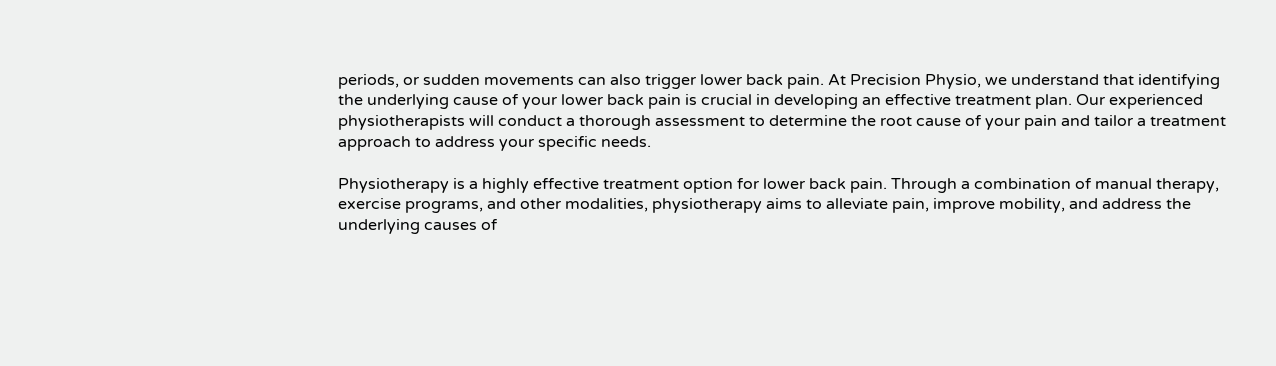periods, or sudden movements can also trigger lower back pain. At Precision Physio, we understand that identifying the underlying cause of your lower back pain is crucial in developing an effective treatment plan. Our experienced physiotherapists will conduct a thorough assessment to determine the root cause of your pain and tailor a treatment approach to address your specific needs.

Physiotherapy is a highly effective treatment option for lower back pain. Through a combination of manual therapy, exercise programs, and other modalities, physiotherapy aims to alleviate pain, improve mobility, and address the underlying causes of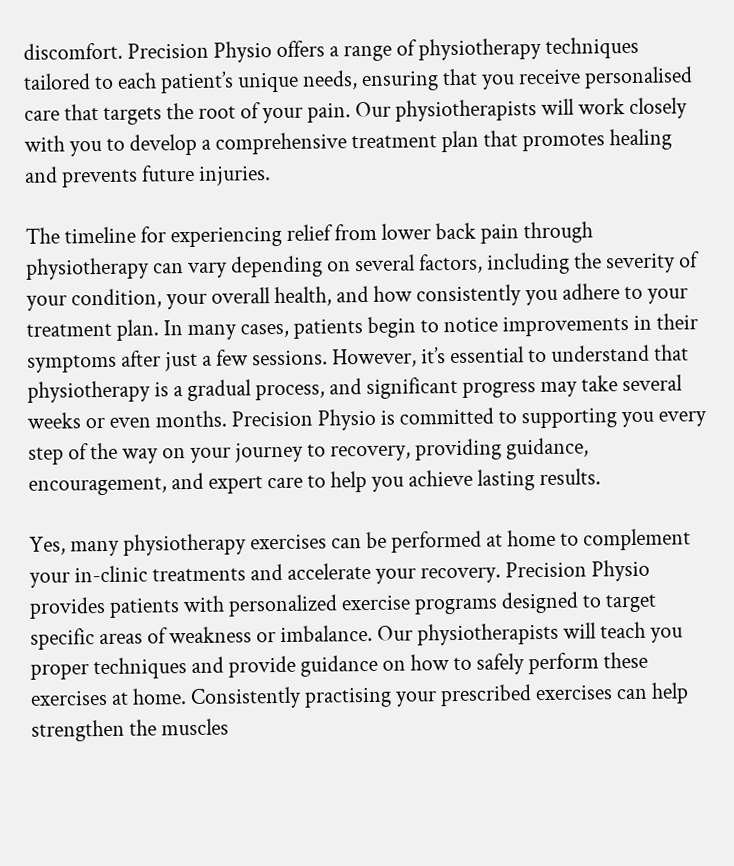discomfort. Precision Physio offers a range of physiotherapy techniques tailored to each patient’s unique needs, ensuring that you receive personalised care that targets the root of your pain. Our physiotherapists will work closely with you to develop a comprehensive treatment plan that promotes healing and prevents future injuries.

The timeline for experiencing relief from lower back pain through physiotherapy can vary depending on several factors, including the severity of your condition, your overall health, and how consistently you adhere to your treatment plan. In many cases, patients begin to notice improvements in their symptoms after just a few sessions. However, it’s essential to understand that physiotherapy is a gradual process, and significant progress may take several weeks or even months. Precision Physio is committed to supporting you every step of the way on your journey to recovery, providing guidance, encouragement, and expert care to help you achieve lasting results.

Yes, many physiotherapy exercises can be performed at home to complement your in-clinic treatments and accelerate your recovery. Precision Physio provides patients with personalized exercise programs designed to target specific areas of weakness or imbalance. Our physiotherapists will teach you proper techniques and provide guidance on how to safely perform these exercises at home. Consistently practising your prescribed exercises can help strengthen the muscles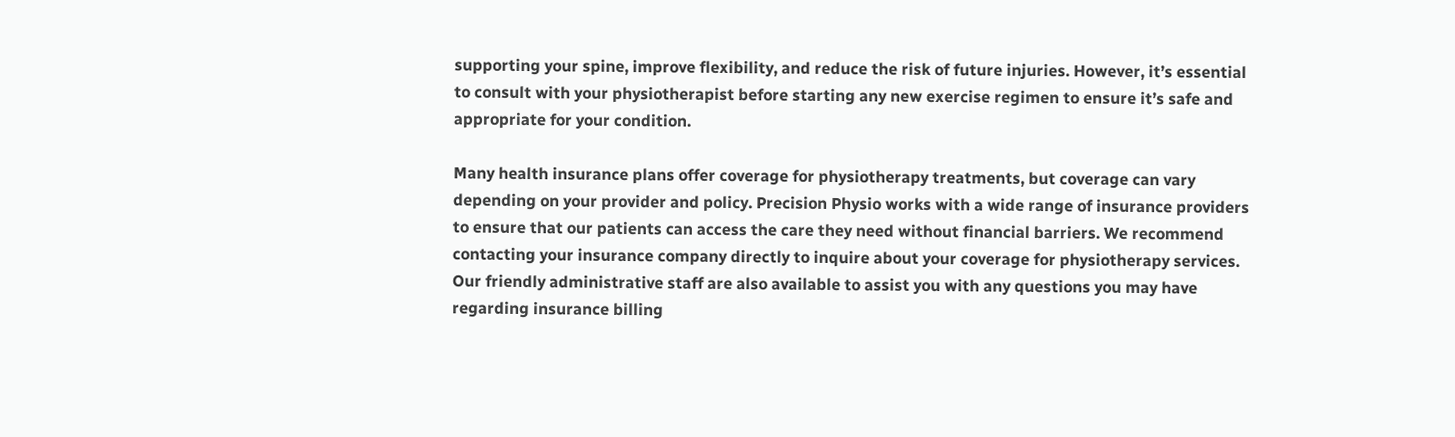supporting your spine, improve flexibility, and reduce the risk of future injuries. However, it’s essential to consult with your physiotherapist before starting any new exercise regimen to ensure it’s safe and appropriate for your condition.

Many health insurance plans offer coverage for physiotherapy treatments, but coverage can vary depending on your provider and policy. Precision Physio works with a wide range of insurance providers to ensure that our patients can access the care they need without financial barriers. We recommend contacting your insurance company directly to inquire about your coverage for physiotherapy services. Our friendly administrative staff are also available to assist you with any questions you may have regarding insurance billing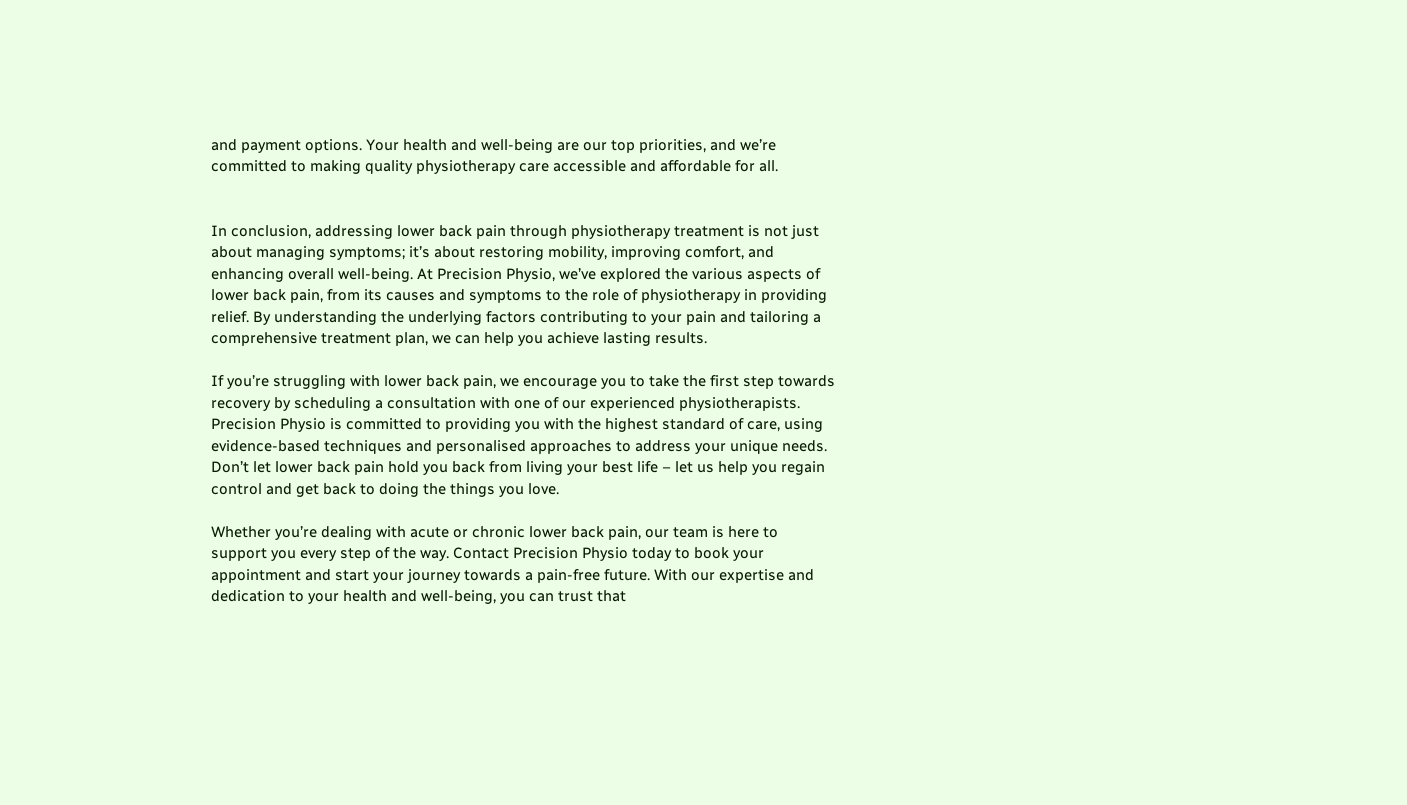and payment options. Your health and well-being are our top priorities, and we’re committed to making quality physiotherapy care accessible and affordable for all.


In conclusion, addressing lower back pain through physiotherapy treatment is not just about managing symptoms; it’s about restoring mobility, improving comfort, and enhancing overall well-being. At Precision Physio, we’ve explored the various aspects of lower back pain, from its causes and symptoms to the role of physiotherapy in providing relief. By understanding the underlying factors contributing to your pain and tailoring a comprehensive treatment plan, we can help you achieve lasting results.

If you’re struggling with lower back pain, we encourage you to take the first step towards recovery by scheduling a consultation with one of our experienced physiotherapists. Precision Physio is committed to providing you with the highest standard of care, using evidence-based techniques and personalised approaches to address your unique needs. Don’t let lower back pain hold you back from living your best life – let us help you regain control and get back to doing the things you love.

Whether you’re dealing with acute or chronic lower back pain, our team is here to support you every step of the way. Contact Precision Physio today to book your appointment and start your journey towards a pain-free future. With our expertise and dedication to your health and well-being, you can trust that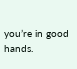you’re in good hands.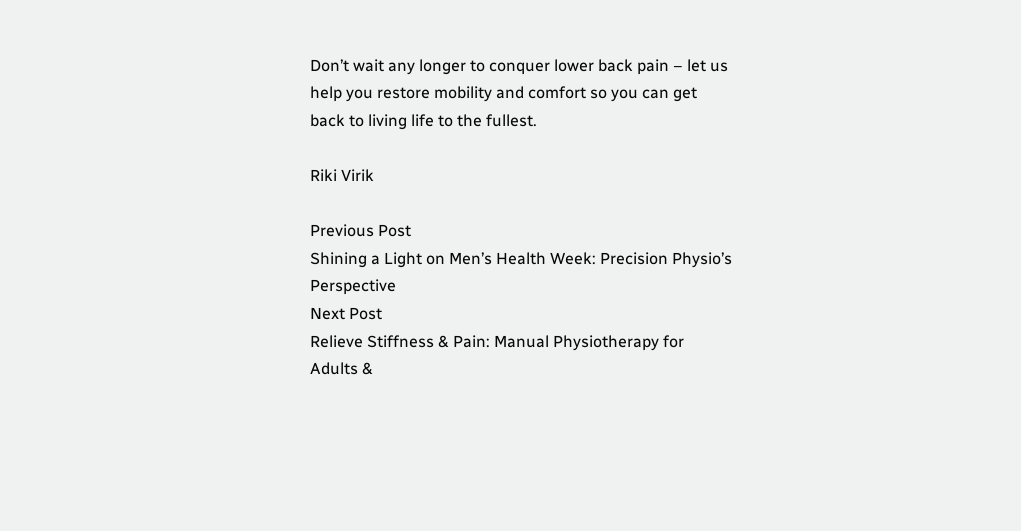Don’t wait any longer to conquer lower back pain – let us help you restore mobility and comfort so you can get back to living life to the fullest.

Riki Virik

Previous Post
Shining a Light on Men’s Health Week: Precision Physio’s Perspective
Next Post
Relieve Stiffness & Pain: Manual Physiotherapy for Adults &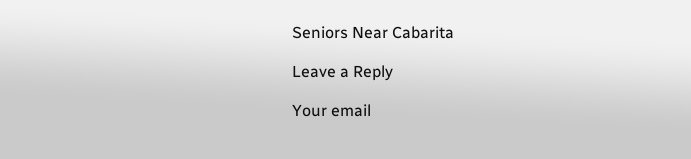Seniors Near Cabarita

Leave a Reply

Your email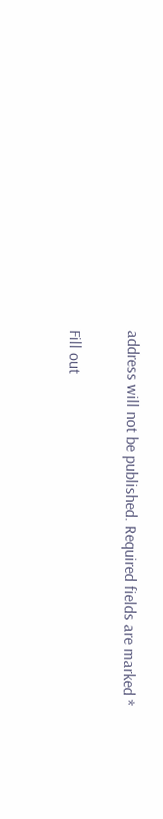address will not be published. Required fields are marked *

Fill out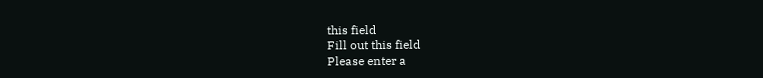this field
Fill out this field
Please enter a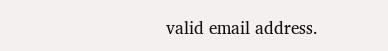valid email address.